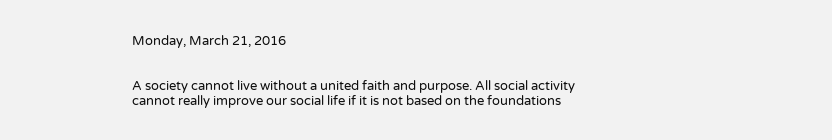Monday, March 21, 2016


A society cannot live without a united faith and purpose. All social activity cannot really improve our social life if it is not based on the foundations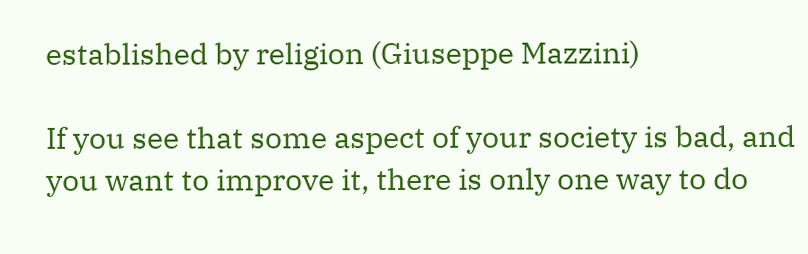established by religion (Giuseppe Mazzini)

If you see that some aspect of your society is bad, and you want to improve it, there is only one way to do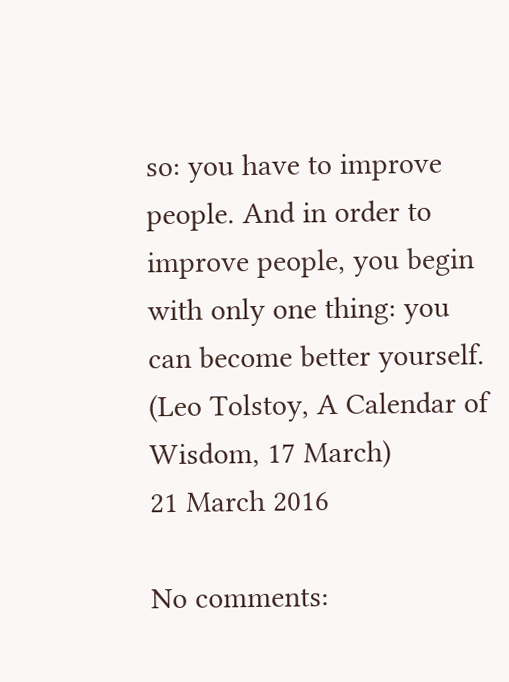so: you have to improve people. And in order to improve people, you begin with only one thing: you can become better yourself.
(Leo Tolstoy, A Calendar of Wisdom, 17 March)
21 March 2016

No comments: